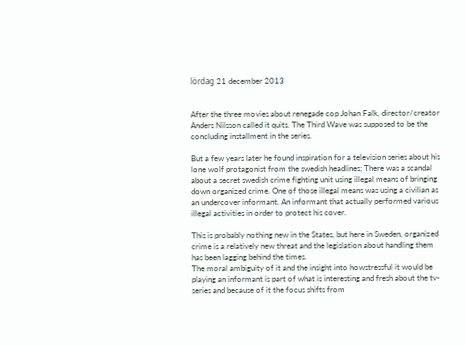lördag 21 december 2013


After the three movies about renegade cop Johan Falk, director/creator Anders Nilsson called it quits. The Third Wave was supposed to be the concluding installment in the series.

But a few years later he found inspiration for a television series about his lone wolf protagonist from the swedish headlines; There was a scandal about a secret swedish crime fighting unit using illegal means of bringing down organized crime. One of those illegal means was using a civilian as an undercover informant. An informant that actually performed various illegal activities in order to protect his cover.

This is probably nothing new in the States, but here in Sweden, organized crime is a relatively new threat and the legislation about handling them has been lagging behind the times.
The moral ambiguity of it and the insight into howstressful it would be playing an informant is part of what is interesting and fresh about the tv-series and because of it the focus shifts from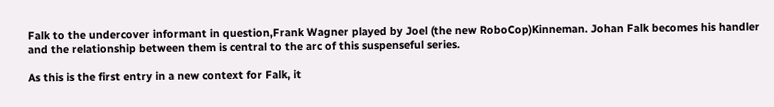Falk to the undercover informant in question,Frank Wagner played by Joel (the new RoboCop)Kinneman. Johan Falk becomes his handler and the relationship between them is central to the arc of this suspenseful series.

As this is the first entry in a new context for Falk, it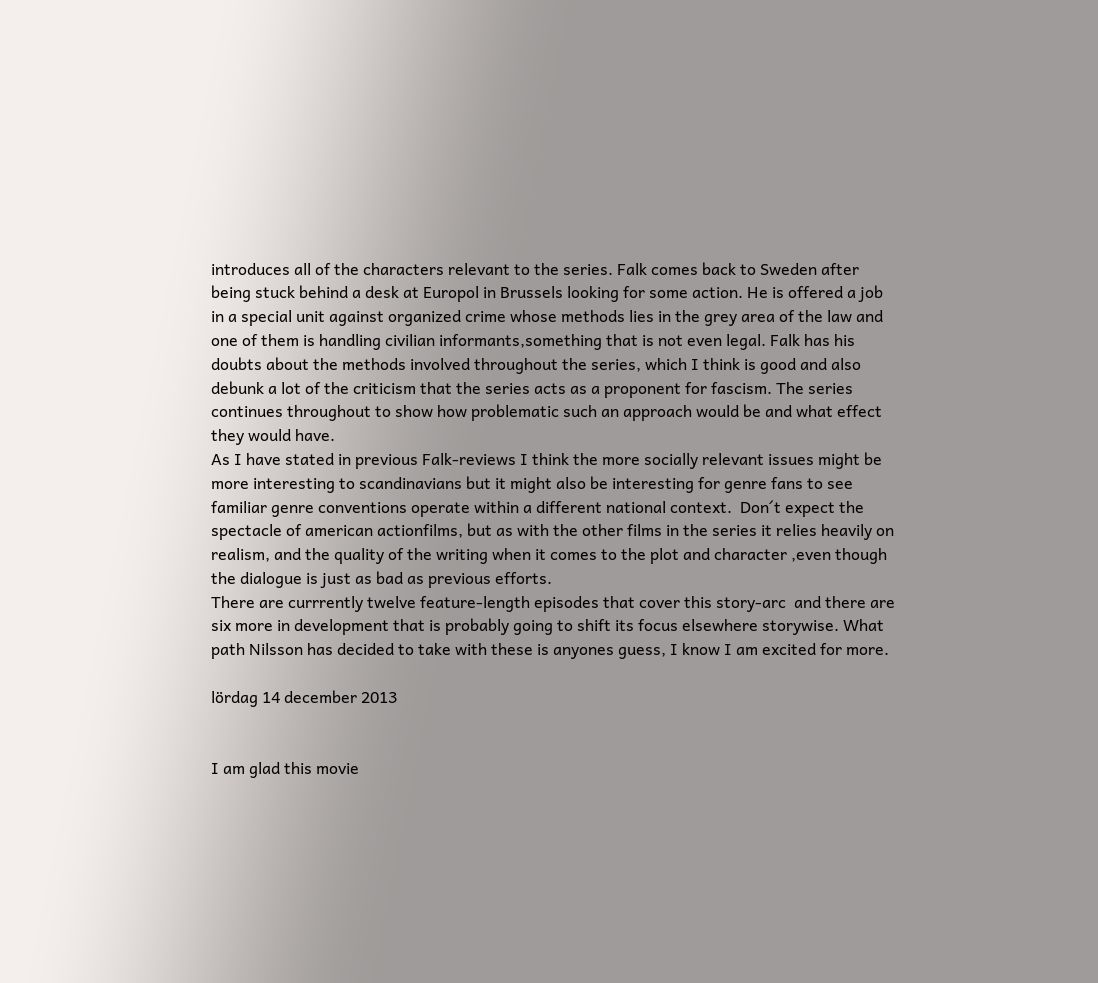introduces all of the characters relevant to the series. Falk comes back to Sweden after being stuck behind a desk at Europol in Brussels looking for some action. He is offered a job in a special unit against organized crime whose methods lies in the grey area of the law and one of them is handling civilian informants,something that is not even legal. Falk has his doubts about the methods involved throughout the series, which I think is good and also debunk a lot of the criticism that the series acts as a proponent for fascism. The series continues throughout to show how problematic such an approach would be and what effect they would have.
As I have stated in previous Falk-reviews I think the more socially relevant issues might be more interesting to scandinavians but it might also be interesting for genre fans to see familiar genre conventions operate within a different national context.  Don´t expect the spectacle of american actionfilms, but as with the other films in the series it relies heavily on realism, and the quality of the writing when it comes to the plot and character ,even though  the dialogue is just as bad as previous efforts.
There are currrently twelve feature-length episodes that cover this story-arc  and there are six more in development that is probably going to shift its focus elsewhere storywise. What path Nilsson has decided to take with these is anyones guess, I know I am excited for more.

lördag 14 december 2013


I am glad this movie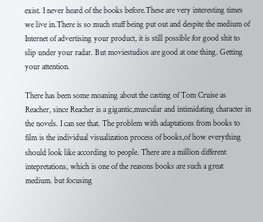exist. I never heard of the books before.These are very interesting times we live in.There is so much stuff being put out and despite the medium of Internet of advertising your product, it is still possible for good shit to slip under your radar. But moviestudios are good at one thing. Getting your attention.

There has been some moaning about the casting of Tom Cruise as Reacher, since Reacher is a gigantic,muscular and intimidating character in the novels. I can see that. The problem with adaptations from books to film is the individual visualization process of books,of how everything should look like according to people. There are a million different intepretations, which is one of the reasons books are such a great medium. but focusing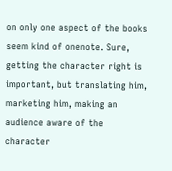on only one aspect of the books seem kind of onenote. Sure, getting the character right is important, but translating him, marketing him, making an audience aware of the character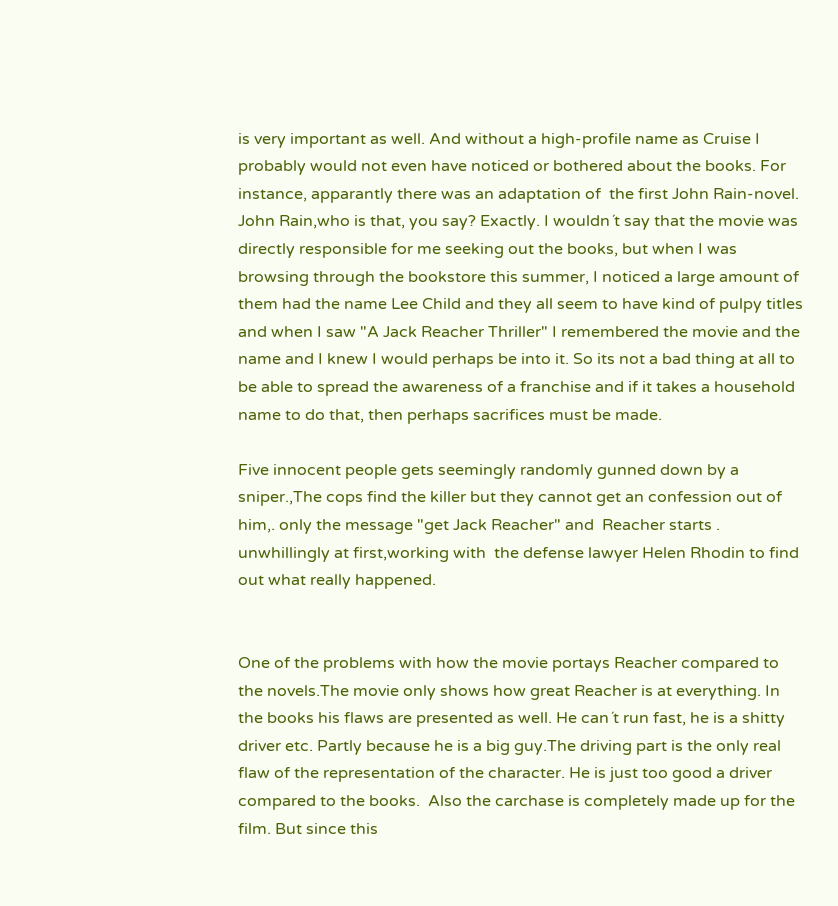is very important as well. And without a high-profile name as Cruise I probably would not even have noticed or bothered about the books. For instance, apparantly there was an adaptation of  the first John Rain-novel. John Rain,who is that, you say? Exactly. I wouldn´t say that the movie was  directly responsible for me seeking out the books, but when I was browsing through the bookstore this summer, I noticed a large amount of them had the name Lee Child and they all seem to have kind of pulpy titles and when I saw "A Jack Reacher Thriller" I remembered the movie and the name and I knew I would perhaps be into it. So its not a bad thing at all to be able to spread the awareness of a franchise and if it takes a household name to do that, then perhaps sacrifices must be made.

Five innocent people gets seemingly randomly gunned down by a sniper.,The cops find the killer but they cannot get an confession out of him,. only the message "get Jack Reacher" and  Reacher starts . unwhillingly at first,working with  the defense lawyer Helen Rhodin to find out what really happened.


One of the problems with how the movie portays Reacher compared to the novels.The movie only shows how great Reacher is at everything. In the books his flaws are presented as well. He can´t run fast, he is a shitty driver etc. Partly because he is a big guy.The driving part is the only real flaw of the representation of the character. He is just too good a driver compared to the books.  Also the carchase is completely made up for the film. But since this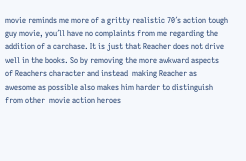movie reminds me more of a gritty realistic 70´s action tough guy movie, you´ll have no complaints from me regarding the addition of a carchase. It is just that Reacher does not drive well in the books. So by removing the more awkward aspects of Reachers character and instead  making Reacher as awesome as possible also makes him harder to distinguish from other  movie action heroes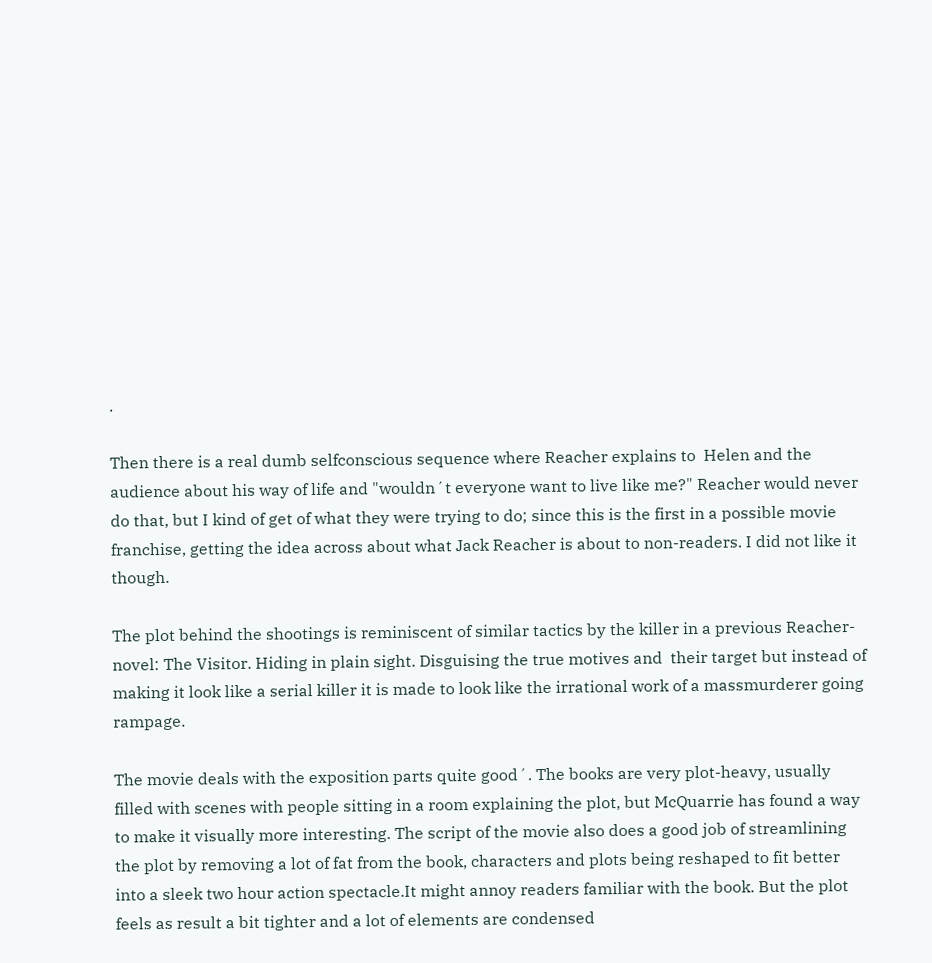.

Then there is a real dumb selfconscious sequence where Reacher explains to  Helen and the audience about his way of life and "wouldn´t everyone want to live like me?" Reacher would never do that, but I kind of get of what they were trying to do; since this is the first in a possible movie franchise, getting the idea across about what Jack Reacher is about to non-readers. I did not like it though.

The plot behind the shootings is reminiscent of similar tactics by the killer in a previous Reacher-novel: The Visitor. Hiding in plain sight. Disguising the true motives and  their target but instead of making it look like a serial killer it is made to look like the irrational work of a massmurderer going rampage.

The movie deals with the exposition parts quite good´. The books are very plot-heavy, usually filled with scenes with people sitting in a room explaining the plot, but McQuarrie has found a way to make it visually more interesting. The script of the movie also does a good job of streamlining the plot by removing a lot of fat from the book, characters and plots being reshaped to fit better into a sleek two hour action spectacle.It might annoy readers familiar with the book. But the plot feels as result a bit tighter and a lot of elements are condensed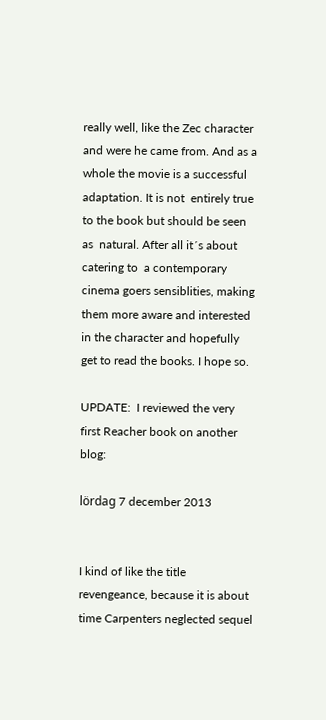really well, like the Zec character and were he came from. And as a whole the movie is a successful adaptation. It is not  entirely true to the book but should be seen as  natural. After all it´s about catering to  a contemporary cinema goers sensiblities, making them more aware and interested in the character and hopefully get to read the books. I hope so.

UPDATE:  I reviewed the very first Reacher book on another blog:

lördag 7 december 2013


I kind of like the title revengeance, because it is about time Carpenters neglected sequel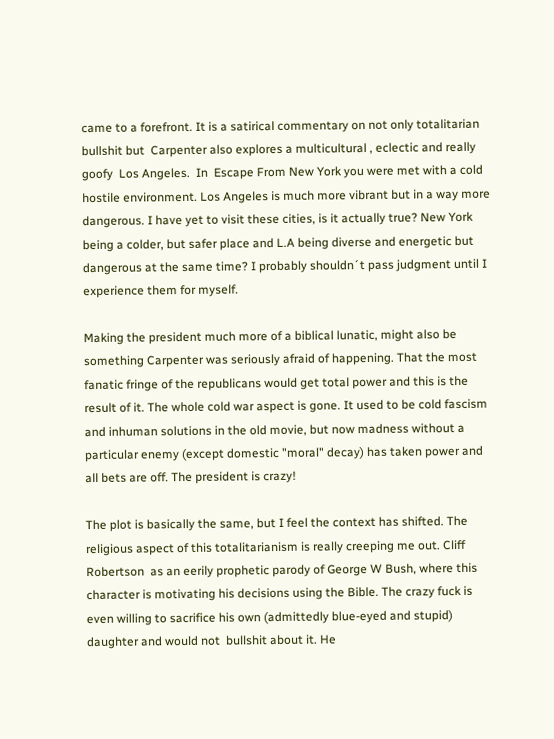came to a forefront. It is a satirical commentary on not only totalitarian bullshit but  Carpenter also explores a multicultural , eclectic and really goofy  Los Angeles.  In  Escape From New York you were met with a cold hostile environment. Los Angeles is much more vibrant but in a way more dangerous. I have yet to visit these cities, is it actually true? New York being a colder, but safer place and L.A being diverse and energetic but dangerous at the same time? I probably shouldn´t pass judgment until I experience them for myself.

Making the president much more of a biblical lunatic, might also be something Carpenter was seriously afraid of happening. That the most fanatic fringe of the republicans would get total power and this is the result of it. The whole cold war aspect is gone. It used to be cold fascism and inhuman solutions in the old movie, but now madness without a particular enemy (except domestic "moral" decay) has taken power and all bets are off. The president is crazy!

The plot is basically the same, but I feel the context has shifted. The religious aspect of this totalitarianism is really creeping me out. Cliff Robertson  as an eerily prophetic parody of George W Bush, where this character is motivating his decisions using the Bible. The crazy fuck is  even willing to sacrifice his own (admittedly blue-eyed and stupid) daughter and would not  bullshit about it. He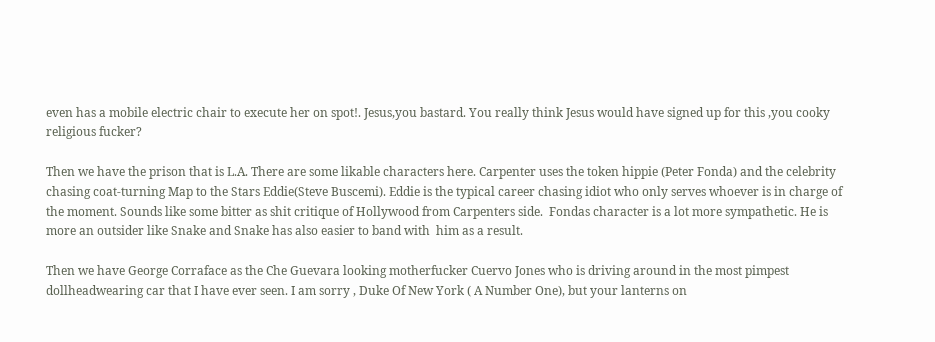even has a mobile electric chair to execute her on spot!. Jesus,you bastard. You really think Jesus would have signed up for this ,you cooky religious fucker?

Then we have the prison that is L.A. There are some likable characters here. Carpenter uses the token hippie (Peter Fonda) and the celebrity chasing coat-turning Map to the Stars Eddie(Steve Buscemi). Eddie is the typical career chasing idiot who only serves whoever is in charge of the moment. Sounds like some bitter as shit critique of Hollywood from Carpenters side.  Fondas character is a lot more sympathetic. He is more an outsider like Snake and Snake has also easier to band with  him as a result.

Then we have George Corraface as the Che Guevara looking motherfucker Cuervo Jones who is driving around in the most pimpest dollheadwearing car that I have ever seen. I am sorry , Duke Of New York ( A Number One), but your lanterns on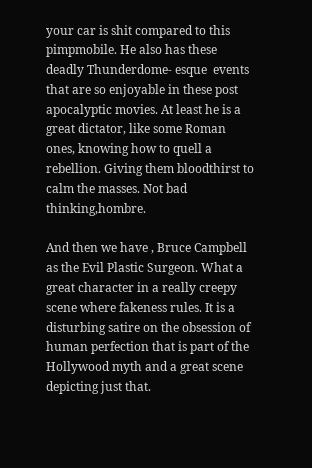your car is shit compared to this pimpmobile. He also has these  deadly Thunderdome- esque  events that are so enjoyable in these post apocalyptic movies. At least he is a great dictator, like some Roman ones, knowing how to quell a rebellion. Giving them bloodthirst to calm the masses. Not bad thinking,hombre.

And then we have , Bruce Campbell as the Evil Plastic Surgeon. What a great character in a really creepy scene where fakeness rules. It is a disturbing satire on the obsession of human perfection that is part of the Hollywood myth and a great scene depicting just that.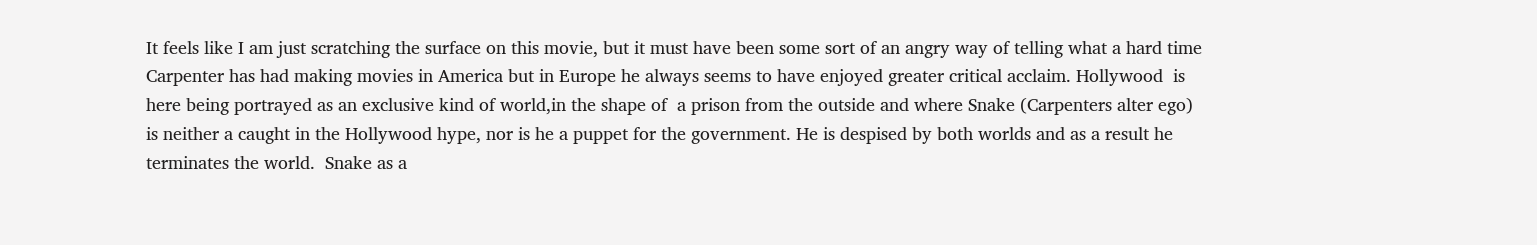It feels like I am just scratching the surface on this movie, but it must have been some sort of an angry way of telling what a hard time Carpenter has had making movies in America but in Europe he always seems to have enjoyed greater critical acclaim. Hollywood  is here being portrayed as an exclusive kind of world,in the shape of  a prison from the outside and where Snake (Carpenters alter ego) is neither a caught in the Hollywood hype, nor is he a puppet for the government. He is despised by both worlds and as a result he terminates the world.  Snake as a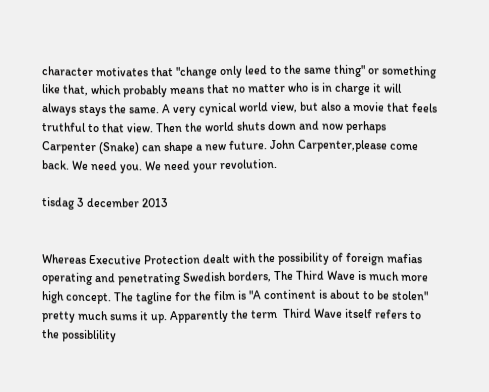character motivates that "change only leed to the same thing" or something like that, which probably means that no matter who is in charge it will always stays the same. A very cynical world view, but also a movie that feels truthful to that view. Then the world shuts down and now perhaps Carpenter (Snake) can shape a new future. John Carpenter,please come back. We need you. We need your revolution.

tisdag 3 december 2013


Whereas Executive Protection dealt with the possibility of foreign mafias operating and penetrating Swedish borders, The Third Wave is much more high concept. The tagline for the film is "A continent is about to be stolen" pretty much sums it up. Apparently the term  Third Wave itself refers to the possiblility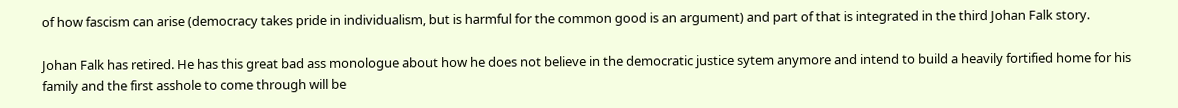of how fascism can arise (democracy takes pride in individualism, but is harmful for the common good is an argument) and part of that is integrated in the third Johan Falk story.

Johan Falk has retired. He has this great bad ass monologue about how he does not believe in the democratic justice sytem anymore and intend to build a heavily fortified home for his family and the first asshole to come through will be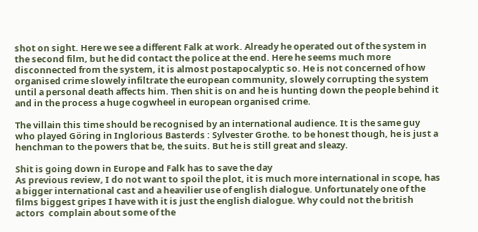shot on sight. Here we see a different Falk at work. Already he operated out of the system in the second film, but he did contact the police at the end. Here he seems much more disconnected from the system, it is almost postapocalyptic so. He is not concerned of how organised crime slowely infiltrate the european community, slowely corrupting the system until a personal death affects him. Then shit is on and he is hunting down the people behind it and in the process a huge cogwheel in european organised crime.

The villain this time should be recognised by an international audience. It is the same guy who played Göring in Inglorious Basterds : Sylvester Grothe. to be honest though, he is just a henchman to the powers that be, the suits. But he is still great and sleazy.

Shit is going down in Europe and Falk has to save the day
As previous review, I do not want to spoil the plot, it is much more international in scope, has a bigger international cast and a heavilier use of english dialogue. Unfortunately one of the films biggest gripes I have with it is just the english dialogue. Why could not the british actors  complain about some of the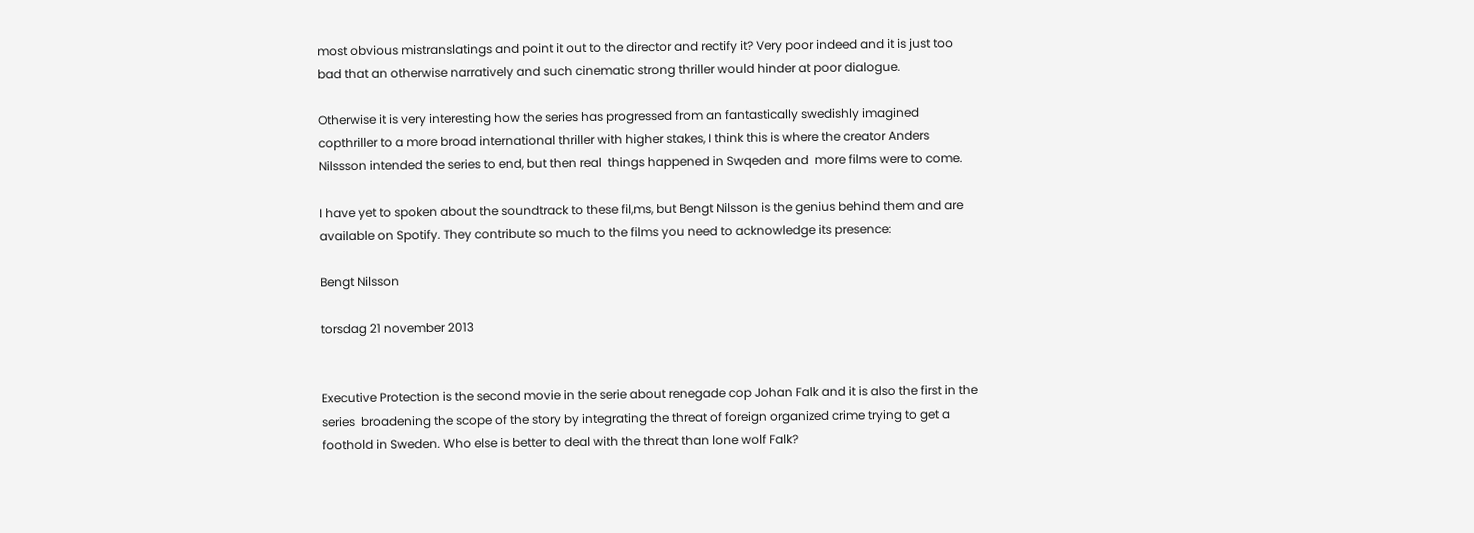most obvious mistranslatings and point it out to the director and rectify it? Very poor indeed and it is just too bad that an otherwise narratively and such cinematic strong thriller would hinder at poor dialogue.

Otherwise it is very interesting how the series has progressed from an fantastically swedishly imagined copthriller to a more broad international thriller with higher stakes, I think this is where the creator Anders Nilssson intended the series to end, but then real  things happened in Swqeden and  more films were to come.

I have yet to spoken about the soundtrack to these fil,ms, but Bengt Nilsson is the genius behind them and are available on Spotify. They contribute so much to the films you need to acknowledge its presence:

Bengt Nilsson

torsdag 21 november 2013


Executive Protection is the second movie in the serie about renegade cop Johan Falk and it is also the first in the series  broadening the scope of the story by integrating the threat of foreign organized crime trying to get a foothold in Sweden. Who else is better to deal with the threat than lone wolf Falk?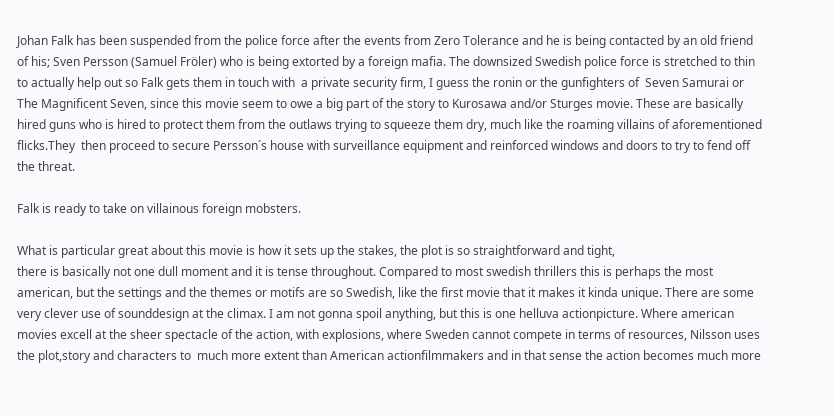Johan Falk has been suspended from the police force after the events from Zero Tolerance and he is being contacted by an old friend of his; Sven Persson (Samuel Fröler) who is being extorted by a foreign mafia. The downsized Swedish police force is stretched to thin to actually help out so Falk gets them in touch with  a private security firm, I guess the ronin or the gunfighters of  Seven Samurai or The Magnificent Seven, since this movie seem to owe a big part of the story to Kurosawa and/or Sturges movie. These are basically hired guns who is hired to protect them from the outlaws trying to squeeze them dry, much like the roaming villains of aforementioned flicks.They  then proceed to secure Persson´s house with surveillance equipment and reinforced windows and doors to try to fend off the threat.

Falk is ready to take on villainous foreign mobsters.

What is particular great about this movie is how it sets up the stakes, the plot is so straightforward and tight,
there is basically not one dull moment and it is tense throughout. Compared to most swedish thrillers this is perhaps the most american, but the settings and the themes or motifs are so Swedish, like the first movie that it makes it kinda unique. There are some very clever use of sounddesign at the climax. I am not gonna spoil anything, but this is one helluva actionpicture. Where american movies excell at the sheer spectacle of the action, with explosions, where Sweden cannot compete in terms of resources, Nilsson uses the plot,story and characters to  much more extent than American actionfilmmakers and in that sense the action becomes much more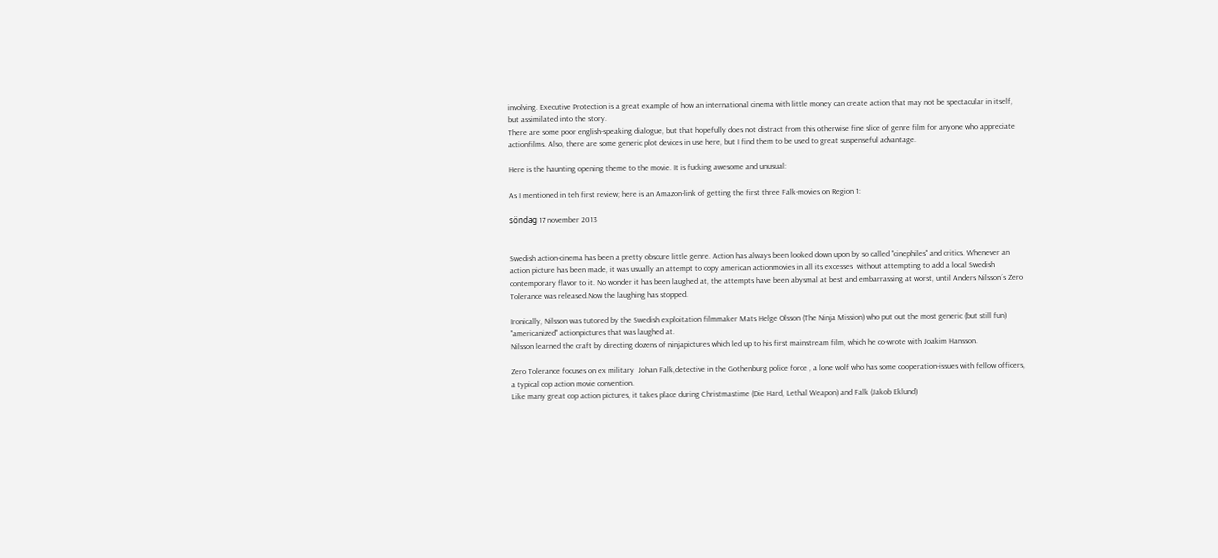involving. Executive Protection is a great example of how an international cinema with little money can create action that may not be spectacular in itself, but assimilated into the story.
There are some poor english-speaking dialogue, but that hopefully does not distract from this otherwise fine slice of genre film for anyone who appreciate actionfilms. Also, there are some generic plot devices in use here, but I find them to be used to great suspenseful advantage.

Here is the haunting opening theme to the movie. It is fucking awesome and unusual:

As I mentioned in teh first review; here is an Amazon-link of getting the first three Falk-movies on Region 1:

söndag 17 november 2013


Swedish action-cinema has been a pretty obscure little genre. Action has always been looked down upon by so called "cinephiles" and critics. Whenever an action picture has been made, it was usually an attempt to copy american actionmovies in all its excesses  without attempting to add a local Swedish contemporary flavor to it. No wonder it has been laughed at, the attempts have been abysmal at best and embarrassing at worst, until Anders Nilsson´s Zero Tolerance was released.Now the laughing has stopped.

Ironically, Nilsson was tutored by the Swedish exploitation filmmaker Mats Helge Olsson (The Ninja Mission) who put out the most generic (but still fun) "americanized" actionpictures that was laughed at.
Nilsson learned the craft by directing dozens of ninjapictures which led up to his first mainstream film, which he co-wrote with Joakim Hansson.

Zero Tolerance focuses on ex military  Johan Falk,detective in the Gothenburg police force , a lone wolf who has some cooperation-issues with fellow officers, a typical cop action movie convention.
Like many great cop action pictures, it takes place during Christmastime (Die Hard, Lethal Weapon) and Falk (Jakob Eklund)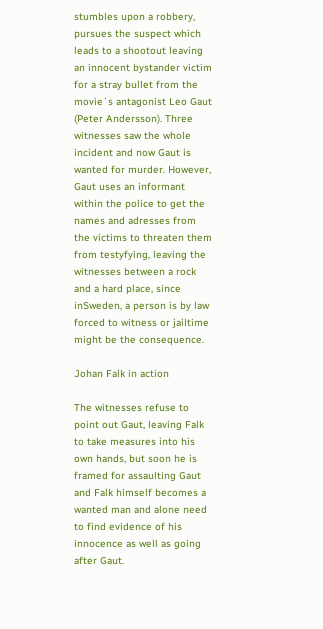stumbles upon a robbery, pursues the suspect which leads to a shootout leaving an innocent bystander victim for a stray bullet from the movie´s antagonist Leo Gaut (Peter Andersson). Three witnesses saw the whole incident and now Gaut is wanted for murder. However, Gaut uses an informant within the police to get the names and adresses from the victims to threaten them from testyfying, leaving the witnesses between a rock and a hard place, since inSweden, a person is by law forced to witness or jailtime might be the consequence.

Johan Falk in action

The witnesses refuse to point out Gaut, leaving Falk to take measures into his own hands, but soon he is framed for assaulting Gaut and Falk himself becomes a wanted man and alone need to find evidence of his innocence as well as going after Gaut.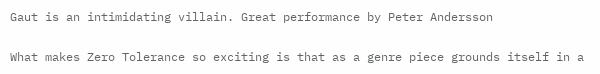Gaut is an intimidating villain. Great performance by Peter Andersson

What makes Zero Tolerance so exciting is that as a genre piece grounds itself in a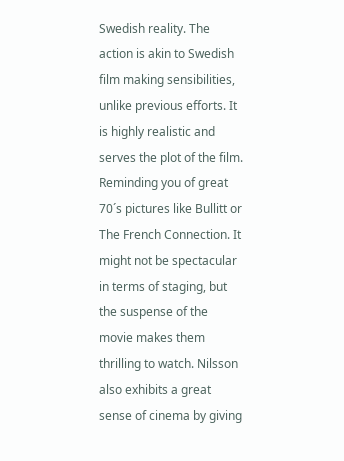Swedish reality. The action is akin to Swedish film making sensibilities, unlike previous efforts. It is highly realistic and serves the plot of the film. Reminding you of great 70´s pictures like Bullitt or The French Connection. It might not be spectacular in terms of staging, but the suspense of the movie makes them thrilling to watch. Nilsson also exhibits a great sense of cinema by giving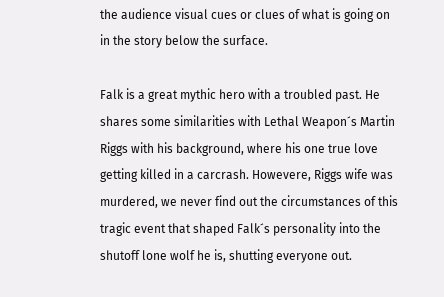the audience visual cues or clues of what is going on in the story below the surface.

Falk is a great mythic hero with a troubled past. He shares some similarities with Lethal Weapon´s Martin Riggs with his background, where his one true love getting killed in a carcrash. Howevere, Riggs wife was murdered, we never find out the circumstances of this tragic event that shaped Falk´s personality into the shutoff lone wolf he is, shutting everyone out.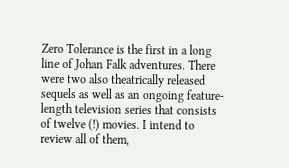Zero Tolerance is the first in a long line of Johan Falk adventures. There were two also theatrically released sequels as well as an ongoing feature-length television series that consists of twelve (!) movies. I intend to review all of them,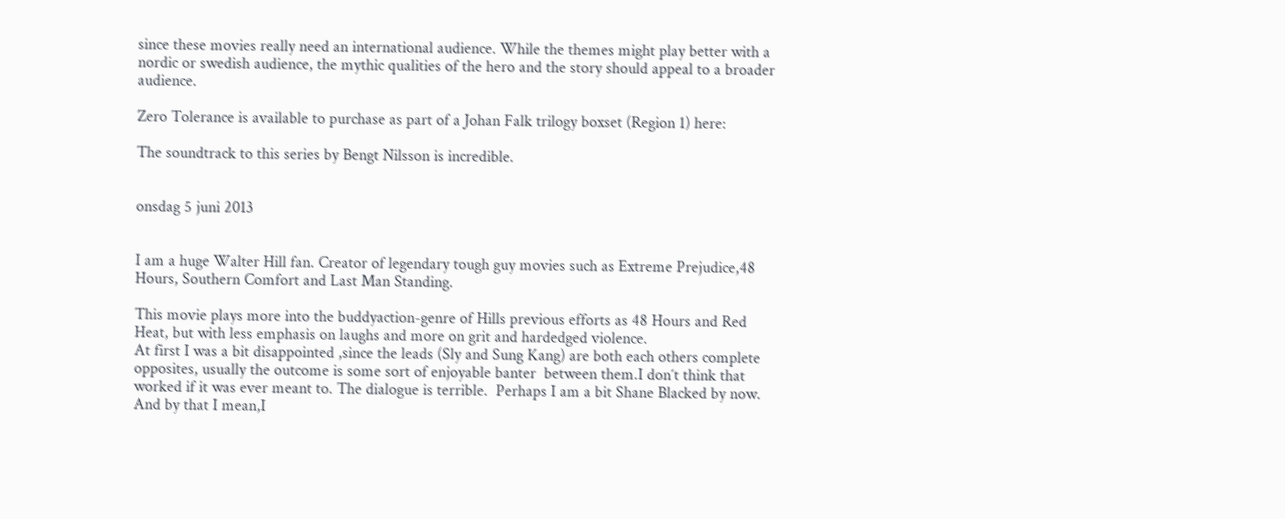since these movies really need an international audience. While the themes might play better with a nordic or swedish audience, the mythic qualities of the hero and the story should appeal to a broader audience.

Zero Tolerance is available to purchase as part of a Johan Falk trilogy boxset (Region 1) here:

The soundtrack to this series by Bengt Nilsson is incredible.


onsdag 5 juni 2013


I am a huge Walter Hill fan. Creator of legendary tough guy movies such as Extreme Prejudice,48 Hours, Southern Comfort and Last Man Standing.

This movie plays more into the buddyaction-genre of Hills previous efforts as 48 Hours and Red Heat, but with less emphasis on laughs and more on grit and hardedged violence.
At first I was a bit disappointed ,since the leads (Sly and Sung Kang) are both each others complete opposites, usually the outcome is some sort of enjoyable banter  between them.I don´t think that worked if it was ever meant to. The dialogue is terrible.  Perhaps I am a bit Shane Blacked by now. And by that I mean,I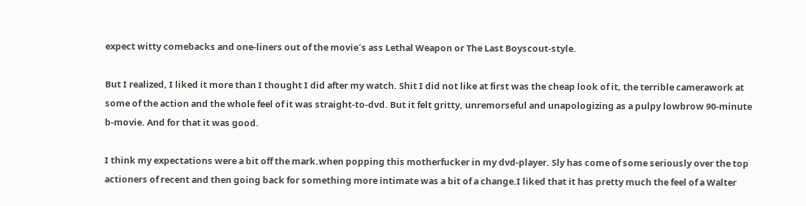expect witty comebacks and one-liners out of the movie´s ass Lethal Weapon or The Last Boyscout-style.

But I realized, I liked it more than I thought I did after my watch. Shit I did not like at first was the cheap look of it, the terrible camerawork at some of the action and the whole feel of it was straight-to-dvd. But it felt gritty, unremorseful and unapologizing as a pulpy lowbrow 90-minute  b-movie. And for that it was good.

I think my expectations were a bit off the mark.when popping this motherfucker in my dvd-player. Sly has come of some seriously over the top actioners of recent and then going back for something more intimate was a bit of a change.I liked that it has pretty much the feel of a Walter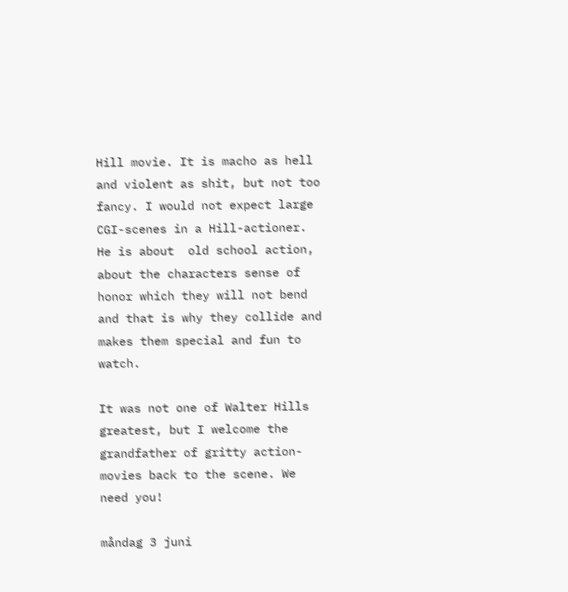Hill movie. It is macho as hell and violent as shit, but not too fancy. I would not expect large CGI-scenes in a Hill-actioner. He is about  old school action, about the characters sense of honor which they will not bend and that is why they collide and makes them special and fun to watch.

It was not one of Walter Hills greatest, but I welcome the grandfather of gritty action-movies back to the scene. We need you!

måndag 3 juni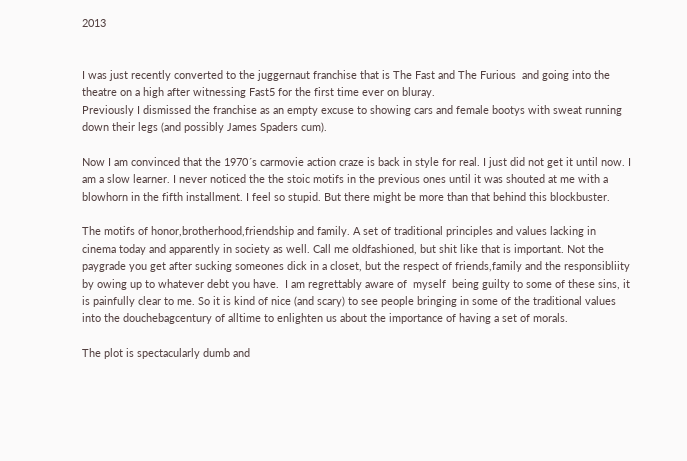2013


I was just recently converted to the juggernaut franchise that is The Fast and The Furious  and going into the theatre on a high after witnessing Fast5 for the first time ever on bluray.
Previously I dismissed the franchise as an empty excuse to showing cars and female bootys with sweat running down their legs (and possibly James Spaders cum).

Now I am convinced that the 1970´s carmovie action craze is back in style for real. I just did not get it until now. I am a slow learner. I never noticed the the stoic motifs in the previous ones until it was shouted at me with a blowhorn in the fifth installment. I feel so stupid. But there might be more than that behind this blockbuster.

The motifs of honor,brotherhood,friendship and family. A set of traditional principles and values lacking in cinema today and apparently in society as well. Call me oldfashioned, but shit like that is important. Not the paygrade you get after sucking someones dick in a closet, but the respect of friends,family and the responsibliity by owing up to whatever debt you have.  I am regrettably aware of  myself  being guilty to some of these sins, it is painfully clear to me. So it is kind of nice (and scary) to see people bringing in some of the traditional values into the douchebagcentury of alltime to enlighten us about the importance of having a set of morals.

The plot is spectacularly dumb and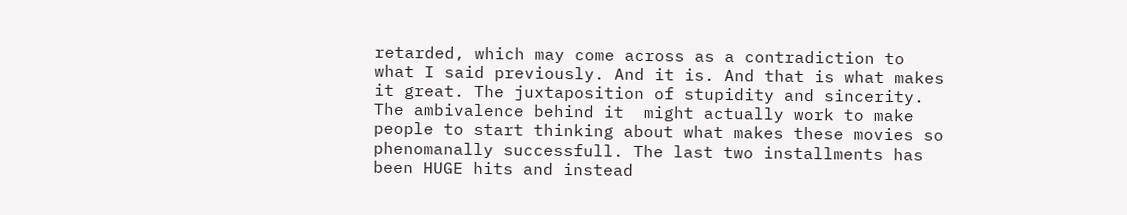retarded, which may come across as a contradiction to what I said previously. And it is. And that is what makes it great. The juxtaposition of stupidity and sincerity. The ambivalence behind it  might actually work to make people to start thinking about what makes these movies so phenomanally successfull. The last two installments has been HUGE hits and instead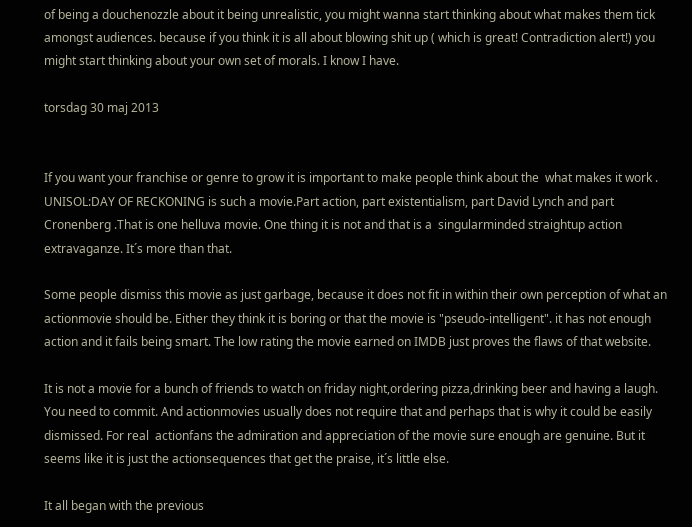of being a douchenozzle about it being unrealistic, you might wanna start thinking about what makes them tick amongst audiences. because if you think it is all about blowing shit up ( which is great! Contradiction alert!) you might start thinking about your own set of morals. I know I have.

torsdag 30 maj 2013


If you want your franchise or genre to grow it is important to make people think about the  what makes it work . UNISOL:DAY OF RECKONING is such a movie.Part action, part existentialism, part David Lynch and part Cronenberg .That is one helluva movie. One thing it is not and that is a  singularminded straightup action extravaganze. It´s more than that.

Some people dismiss this movie as just garbage, because it does not fit in within their own perception of what an actionmovie should be. Either they think it is boring or that the movie is "pseudo-intelligent". it has not enough action and it fails being smart. The low rating the movie earned on IMDB just proves the flaws of that website.

It is not a movie for a bunch of friends to watch on friday night,ordering pizza,drinking beer and having a laugh. You need to commit. And actionmovies usually does not require that and perhaps that is why it could be easily dismissed. For real  actionfans the admiration and appreciation of the movie sure enough are genuine. But it seems like it is just the actionsequences that get the praise, it´s little else.

It all began with the previous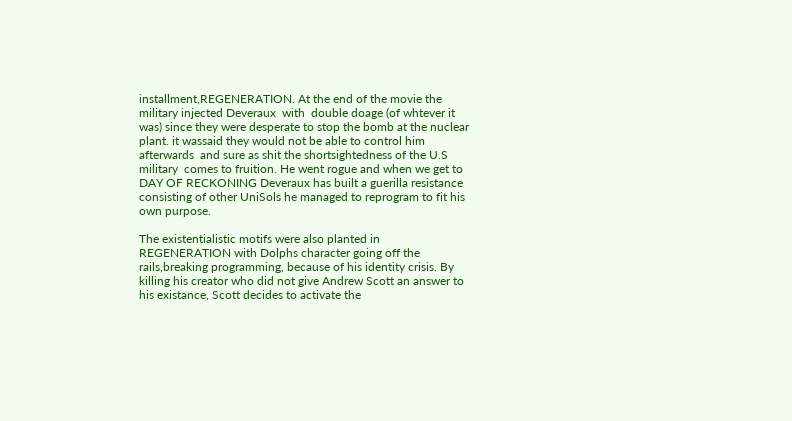installment,REGENERATION. At the end of the movie the military injected Deveraux  with  double doage (of whtever it was) since they were desperate to stop the bomb at the nuclear plant. it wassaid they would not be able to control him afterwards  and sure as shit the shortsightedness of the U.S military  comes to fruition. He went rogue and when we get to DAY OF RECKONING Deveraux has built a guerilla resistance consisting of other UniSols he managed to reprogram to fit his own purpose.

The existentialistic motifs were also planted in REGENERATION with Dolphs character going off the rails,breaking programming, because of his identity crisis. By killing his creator who did not give Andrew Scott an answer to his existance, Scott decides to activate the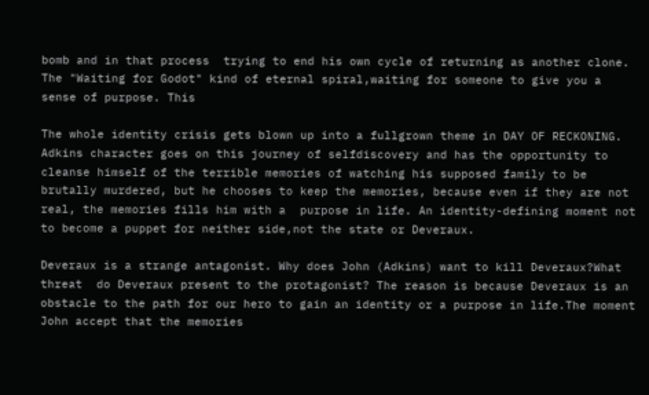bomb and in that process  trying to end his own cycle of returning as another clone. The "Waiting for Godot" kind of eternal spiral,waiting for someone to give you a sense of purpose. This

The whole identity crisis gets blown up into a fullgrown theme in DAY OF RECKONING.
Adkins character goes on this journey of selfdiscovery and has the opportunity to cleanse himself of the terrible memories of watching his supposed family to be brutally murdered, but he chooses to keep the memories, because even if they are not real, the memories fills him with a  purpose in life. An identity-defining moment not to become a puppet for neither side,not the state or Deveraux.

Deveraux is a strange antagonist. Why does John (Adkins) want to kill Deveraux?What threat  do Deveraux present to the protagonist? The reason is because Deveraux is an obstacle to the path for our hero to gain an identity or a purpose in life.The moment John accept that the memories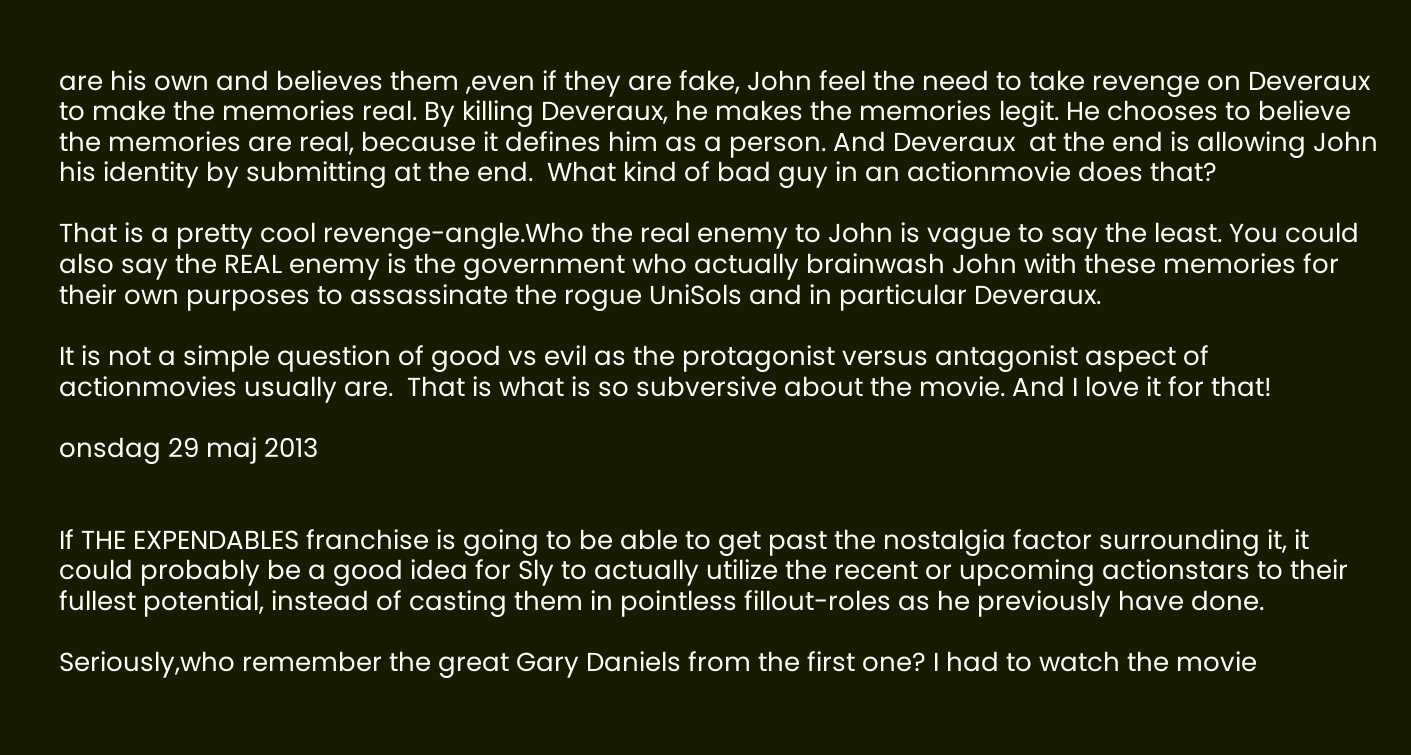are his own and believes them ,even if they are fake, John feel the need to take revenge on Deveraux to make the memories real. By killing Deveraux, he makes the memories legit. He chooses to believe the memories are real, because it defines him as a person. And Deveraux  at the end is allowing John his identity by submitting at the end.  What kind of bad guy in an actionmovie does that?

That is a pretty cool revenge-angle.Who the real enemy to John is vague to say the least. You could also say the REAL enemy is the government who actually brainwash John with these memories for their own purposes to assassinate the rogue UniSols and in particular Deveraux.

It is not a simple question of good vs evil as the protagonist versus antagonist aspect of actionmovies usually are.  That is what is so subversive about the movie. And I love it for that!

onsdag 29 maj 2013


If THE EXPENDABLES franchise is going to be able to get past the nostalgia factor surrounding it, it could probably be a good idea for Sly to actually utilize the recent or upcoming actionstars to their fullest potential, instead of casting them in pointless fillout-roles as he previously have done.

Seriously,who remember the great Gary Daniels from the first one? I had to watch the movie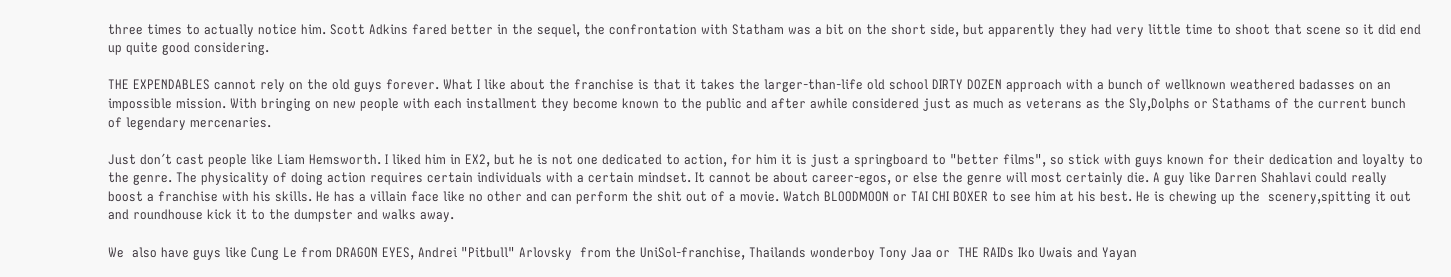three times to actually notice him. Scott Adkins fared better in the sequel, the confrontation with Statham was a bit on the short side, but apparently they had very little time to shoot that scene so it did end up quite good considering.

THE EXPENDABLES cannot rely on the old guys forever. What I like about the franchise is that it takes the larger-than-life old school DIRTY DOZEN approach with a bunch of wellknown weathered badasses on an impossible mission. With bringing on new people with each installment they become known to the public and after awhile considered just as much as veterans as the Sly,Dolphs or Stathams of the current bunch of legendary mercenaries.

Just don´t cast people like Liam Hemsworth. I liked him in EX2, but he is not one dedicated to action, for him it is just a springboard to "better films", so stick with guys known for their dedication and loyalty to the genre. The physicality of doing action requires certain individuals with a certain mindset. It cannot be about career-egos, or else the genre will most certainly die. A guy like Darren Shahlavi could really boost a franchise with his skills. He has a villain face like no other and can perform the shit out of a movie. Watch BLOODMOON or TAI CHI BOXER to see him at his best. He is chewing up the  scenery,spitting it out and roundhouse kick it to the dumpster and walks away.

We  also have guys like Cung Le from DRAGON EYES, Andrei "Pitbull" Arlovsky  from the UniSol-franchise, Thailands wonderboy Tony Jaa or  THE RAIDs Iko Uwais and Yayan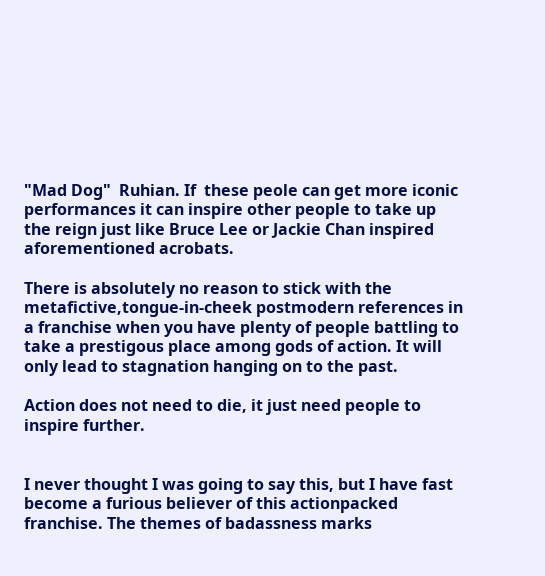"Mad Dog"  Ruhian. If  these peole can get more iconic performances it can inspire other people to take up the reign just like Bruce Lee or Jackie Chan inspired aforementioned acrobats.

There is absolutely no reason to stick with the metafictive,tongue-in-cheek postmodern references in a franchise when you have plenty of people battling to take a prestigous place among gods of action. It will only lead to stagnation hanging on to the past.

Action does not need to die, it just need people to inspire further.


I never thought I was going to say this, but I have fast become a furious believer of this actionpacked franchise. The themes of badassness marks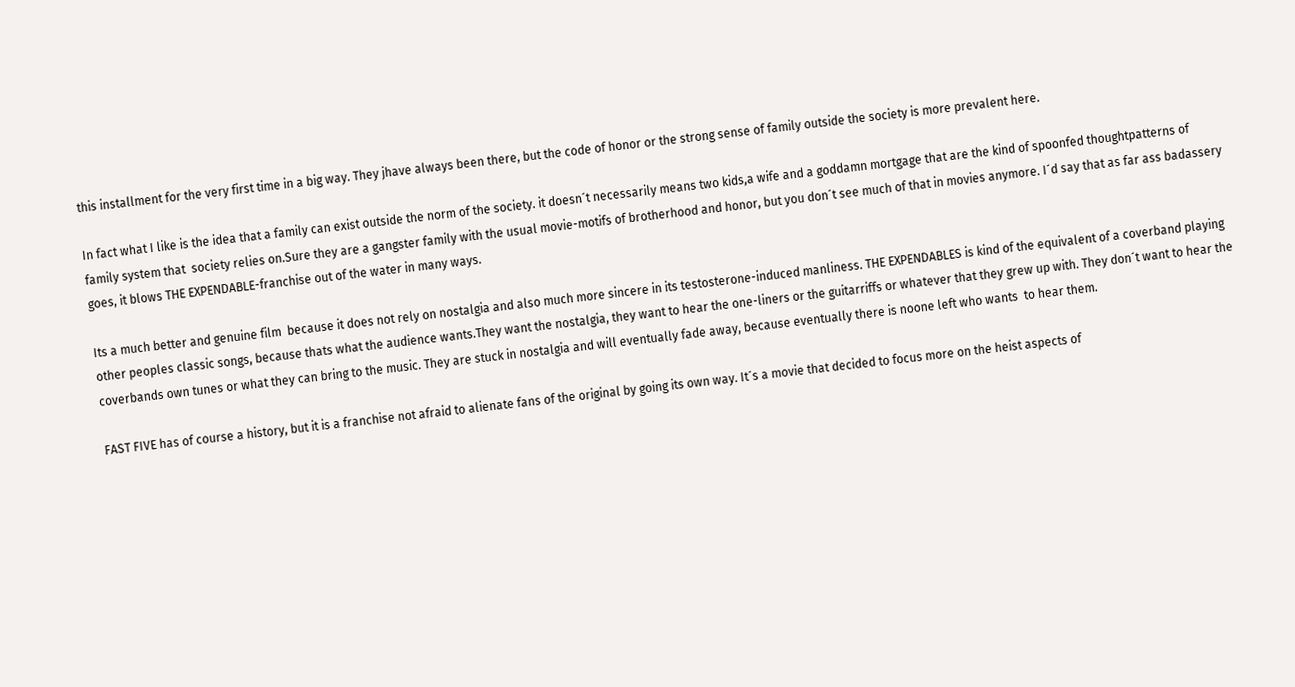this installment for the very first time in a big way. They jhave always been there, but the code of honor or the strong sense of family outside the society is more prevalent here.

In fact what I like is the idea that a family can exist outside the norm of the society. it doesn´t necessarily means two kids,a wife and a goddamn mortgage that are the kind of spoonfed thoughtpatterns of family system that  society relies on.Sure they are a gangster family with the usual movie-motifs of brotherhood and honor, but you don´t see much of that in movies anymore. I´d say that as far ass badassery goes, it blows THE EXPENDABLE-franchise out of the water in many ways.

Its a much better and genuine film  because it does not rely on nostalgia and also much more sincere in its testosterone-induced manliness. THE EXPENDABLES is kind of the equivalent of a coverband playing other peoples classic songs, because thats what the audience wants.They want the nostalgia, they want to hear the one-liners or the guitarriffs or whatever that they grew up with. They don´t want to hear the coverbands own tunes or what they can bring to the music. They are stuck in nostalgia and will eventually fade away, because eventually there is noone left who wants  to hear them.

FAST FIVE has of course a history, but it is a franchise not afraid to alienate fans of the original by going its own way. It´s a movie that decided to focus more on the heist aspects of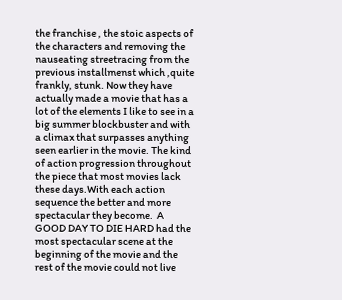the franchise , the stoic aspects of the characters and removing the nauseating streetracing from the previous installmenst which ,quite frankly, stunk. Now they have actually made a movie that has a lot of the elements I like to see in a big summer blockbuster and with a climax that surpasses anything seen earlier in the movie. The kind of action progression throughout the piece that most movies lack these days.With each action sequence the better and more spectacular they become.  A GOOD DAY TO DIE HARD had the most spectacular scene at the beginning of the movie and the rest of the movie could not live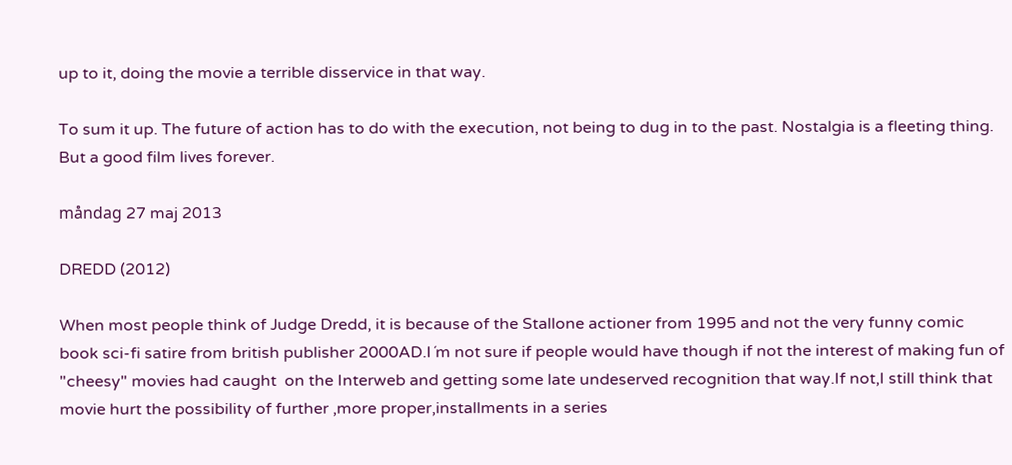up to it, doing the movie a terrible disservice in that way.

To sum it up. The future of action has to do with the execution, not being to dug in to the past. Nostalgia is a fleeting thing. But a good film lives forever.

måndag 27 maj 2013

DREDD (2012)

When most people think of Judge Dredd, it is because of the Stallone actioner from 1995 and not the very funny comic book sci-fi satire from british publisher 2000AD.I´m not sure if people would have though if not the interest of making fun of "cheesy" movies had caught  on the Interweb and getting some late undeserved recognition that way.If not,I still think that movie hurt the possibility of further ,more proper,installments in a series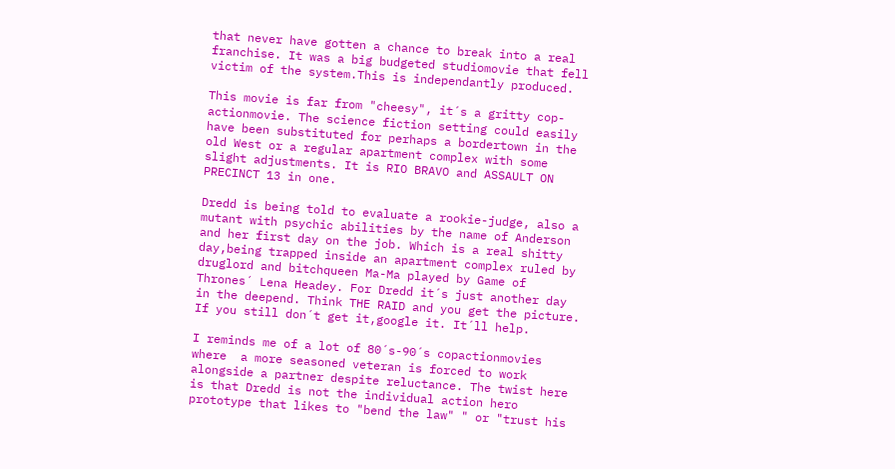that never have gotten a chance to break into a real franchise. It was a big budgeted studiomovie that fell victim of the system.This is independantly produced.

This movie is far from "cheesy", it´s a gritty cop-actionmovie. The science fiction setting could easily have been substituted for perhaps a bordertown in the old West or a regular apartment complex with some slight adjustments. It is RIO BRAVO and ASSAULT ON PRECINCT 13 in one.

Dredd is being told to evaluate a rookie-judge, also a mutant with psychic abilities by the name of Anderson and her first day on the job. Which is a real shitty day,being trapped inside an apartment complex ruled by druglord and bitchqueen Ma-Ma played by Game of Thrones´ Lena Headey. For Dredd it´s just another day in the deepend. Think THE RAID and you get the picture. If you still don´t get it,google it. It´ll help.

I reminds me of a lot of 80´s-90´s copactionmovies where  a more seasoned veteran is forced to work alongside a partner despite reluctance. The twist here is that Dredd is not the individual action hero prototype that likes to "bend the law" " or "trust his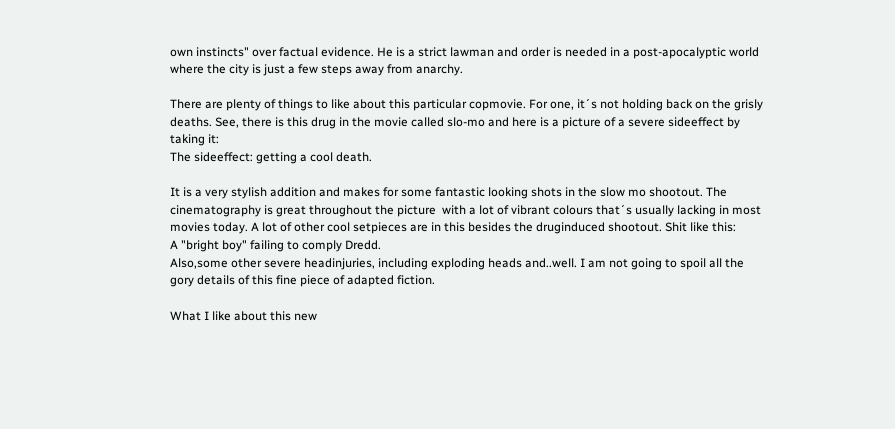own instincts" over factual evidence. He is a strict lawman and order is needed in a post-apocalyptic world where the city is just a few steps away from anarchy.

There are plenty of things to like about this particular copmovie. For one, it´s not holding back on the grisly deaths. See, there is this drug in the movie called slo-mo and here is a picture of a severe sideeffect by taking it:
The sideeffect: getting a cool death.

It is a very stylish addition and makes for some fantastic looking shots in the slow mo shootout. The cinematography is great throughout the picture  with a lot of vibrant colours that´s usually lacking in most movies today. A lot of other cool setpieces are in this besides the druginduced shootout. Shit like this:
A "bright boy" failing to comply Dredd.
Also,some other severe headinjuries, including exploding heads and..well. I am not going to spoil all the gory details of this fine piece of adapted fiction.

What I like about this new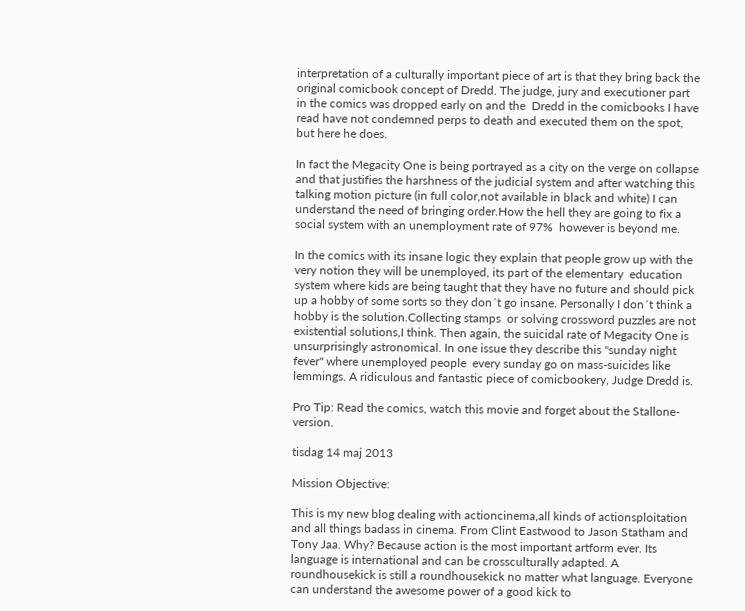interpretation of a culturally important piece of art is that they bring back the original comicbook concept of Dredd. The judge, jury and executioner part in the comics was dropped early on and the  Dredd in the comicbooks I have read have not condemned perps to death and executed them on the spot, but here he does.

In fact the Megacity One is being portrayed as a city on the verge on collapse and that justifies the harshness of the judicial system and after watching this talking motion picture (in full color,not available in black and white) I can understand the need of bringing order.How the hell they are going to fix a social system with an unemployment rate of 97%  however is beyond me.

In the comics with its insane logic they explain that people grow up with the very notion they will be unemployed, its part of the elementary  education system where kids are being taught that they have no future and should pick up a hobby of some sorts so they don´t go insane. Personally I don´t think a hobby is the solution.Collecting stamps  or solving crossword puzzles are not existential solutions,I think. Then again, the suicidal rate of Megacity One is unsurprisingly astronomical. In one issue they describe this "sunday night fever" where unemployed people  every sunday go on mass-suicides like lemmings. A ridiculous and fantastic piece of comicbookery, Judge Dredd is.

Pro Tip: Read the comics, watch this movie and forget about the Stallone-version.

tisdag 14 maj 2013

Mission Objective:

This is my new blog dealing with actioncinema,all kinds of actionsploitation and all things badass in cinema. From Clint Eastwood to Jason Statham and Tony Jaa. Why? Because action is the most important artform ever. Its language is international and can be crossculturally adapted. A roundhousekick is still a roundhousekick no matter what language. Everyone can understand the awesome power of a good kick to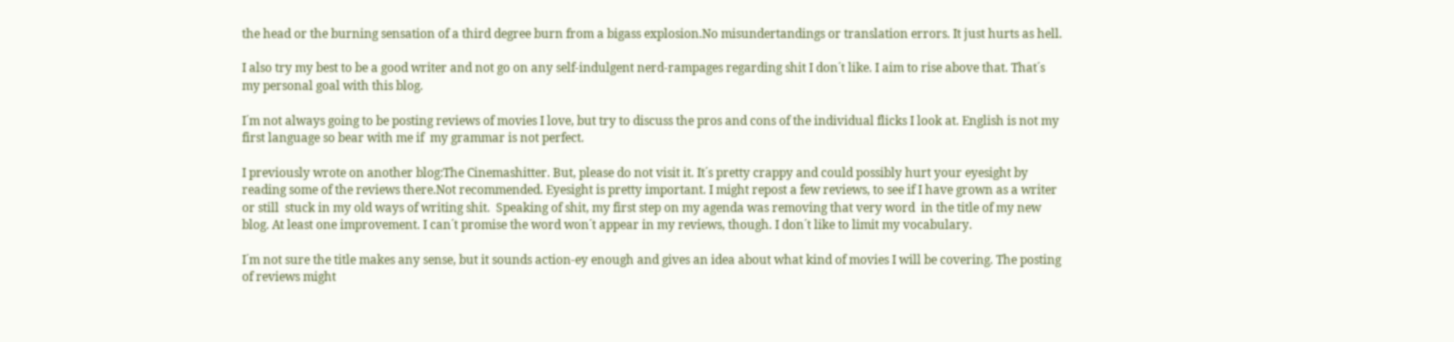the head or the burning sensation of a third degree burn from a bigass explosion.No misundertandings or translation errors. It just hurts as hell.

I also try my best to be a good writer and not go on any self-indulgent nerd-rampages regarding shit I don´t like. I aim to rise above that. That´s my personal goal with this blog.

I´m not always going to be posting reviews of movies I love, but try to discuss the pros and cons of the individual flicks I look at. English is not my first language so bear with me if  my grammar is not perfect.

I previously wrote on another blog:The Cinemashitter. But, please do not visit it. It´s pretty crappy and could possibly hurt your eyesight by reading some of the reviews there.Not recommended. Eyesight is pretty important. I might repost a few reviews, to see if I have grown as a writer or still  stuck in my old ways of writing shit.  Speaking of shit, my first step on my agenda was removing that very word  in the title of my new blog. At least one improvement. I can´t promise the word won´t appear in my reviews, though. I don´t like to limit my vocabulary.

I´m not sure the title makes any sense, but it sounds action-ey enough and gives an idea about what kind of movies I will be covering. The posting of reviews might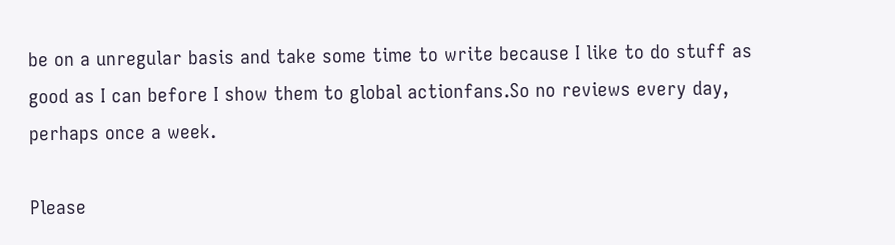be on a unregular basis and take some time to write because I like to do stuff as good as I can before I show them to global actionfans.So no reviews every day, perhaps once a week.

Please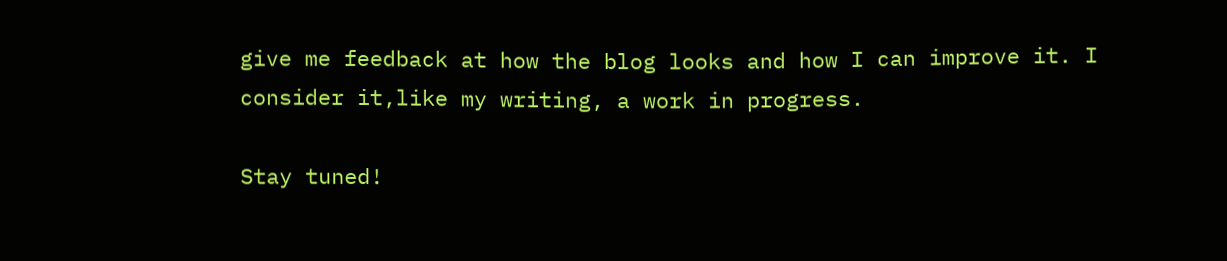give me feedback at how the blog looks and how I can improve it. I consider it,like my writing, a work in progress.

Stay tuned!